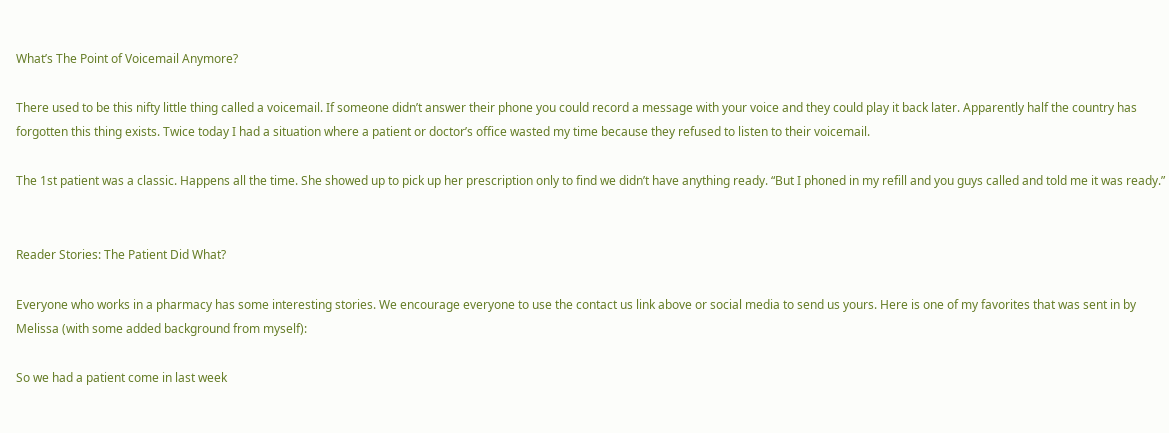What’s The Point of Voicemail Anymore?

There used to be this nifty little thing called a voicemail. If someone didn’t answer their phone you could record a message with your voice and they could play it back later. Apparently half the country has forgotten this thing exists. Twice today I had a situation where a patient or doctor’s office wasted my time because they refused to listen to their voicemail.

The 1st patient was a classic. Happens all the time. She showed up to pick up her prescription only to find we didn’t have anything ready. “But I phoned in my refill and you guys called and told me it was ready.”


Reader Stories: The Patient Did What?

Everyone who works in a pharmacy has some interesting stories. We encourage everyone to use the contact us link above or social media to send us yours. Here is one of my favorites that was sent in by Melissa (with some added background from myself):

So we had a patient come in last week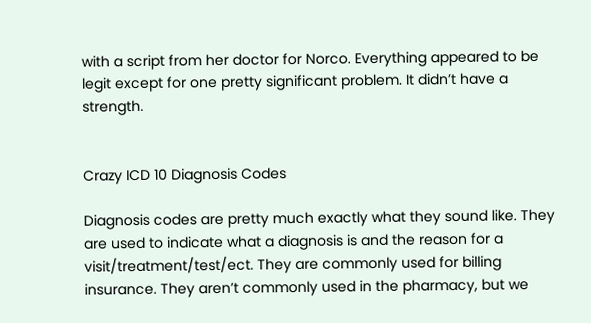with a script from her doctor for Norco. Everything appeared to be legit except for one pretty significant problem. It didn’t have a strength.


Crazy ICD 10 Diagnosis Codes

Diagnosis codes are pretty much exactly what they sound like. They are used to indicate what a diagnosis is and the reason for a visit/treatment/test/ect. They are commonly used for billing insurance. They aren’t commonly used in the pharmacy, but we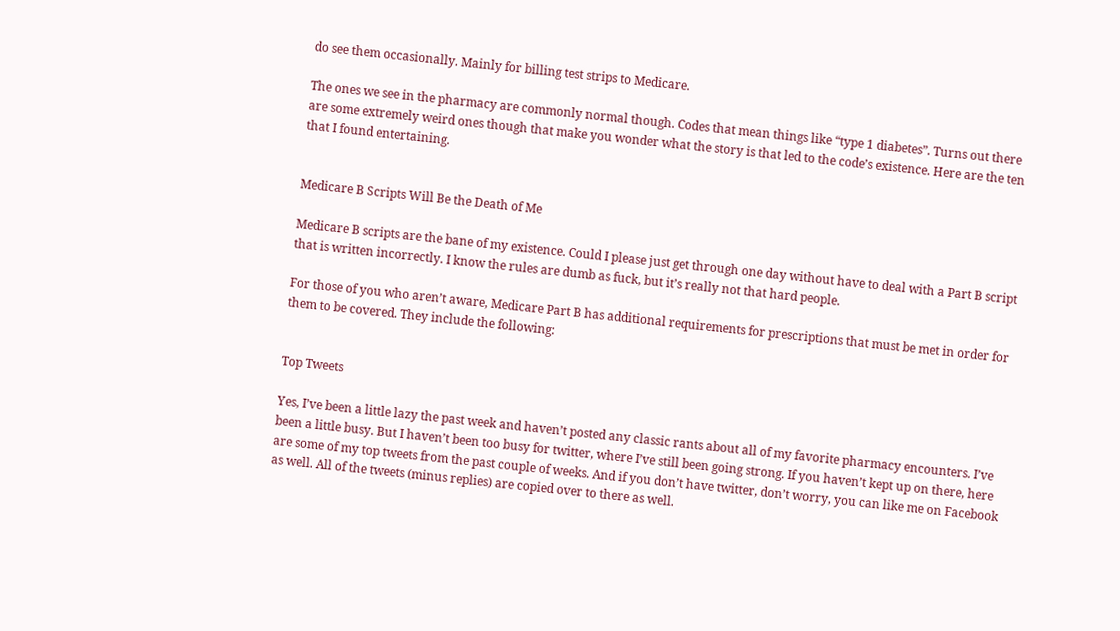do see them occasionally. Mainly for billing test strips to Medicare.

The ones we see in the pharmacy are commonly normal though. Codes that mean things like “type 1 diabetes”. Turns out there are some extremely weird ones though that make you wonder what the story is that led to the code’s existence. Here are the ten that I found entertaining.


Medicare B Scripts Will Be the Death of Me

Medicare B scripts are the bane of my existence. Could I please just get through one day without have to deal with a Part B script that is written incorrectly. I know the rules are dumb as fuck, but it’s really not that hard people.

For those of you who aren’t aware, Medicare Part B has additional requirements for prescriptions that must be met in order for them to be covered. They include the following:


Top Tweets

Yes, I’ve been a little lazy the past week and haven’t posted any classic rants about all of my favorite pharmacy encounters. I’ve been a little busy. But I haven’t been too busy for twitter, where I’ve still been going strong. If you haven’t kept up on there, here are some of my top tweets from the past couple of weeks. And if you don’t have twitter, don’t worry, you can like me on Facebook as well. All of the tweets (minus replies) are copied over to there as well.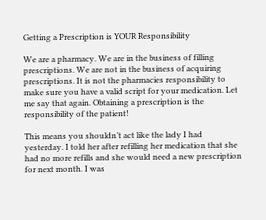Getting a Prescription is YOUR Responsibility

We are a pharmacy. We are in the business of filling prescriptions. We are not in the business of acquiring prescriptions. It is not the pharmacies responsibility to make sure you have a valid script for your medication. Let me say that again. Obtaining a prescription is the responsibility of the patient!

This means you shouldn’t act like the lady I had yesterday. I told her after refilling her medication that she had no more refills and she would need a new prescription for next month. I was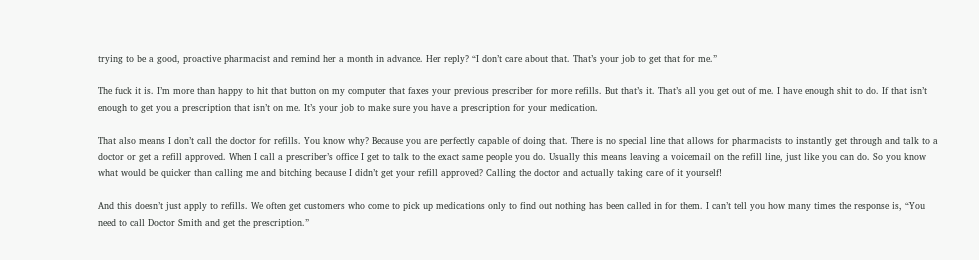trying to be a good, proactive pharmacist and remind her a month in advance. Her reply? “I don’t care about that. That’s your job to get that for me.”

The fuck it is. I’m more than happy to hit that button on my computer that faxes your previous prescriber for more refills. But that’s it. That’s all you get out of me. I have enough shit to do. If that isn’t enough to get you a prescription that isn’t on me. It’s your job to make sure you have a prescription for your medication.

That also means I don’t call the doctor for refills. You know why? Because you are perfectly capable of doing that. There is no special line that allows for pharmacists to instantly get through and talk to a doctor or get a refill approved. When I call a prescriber’s office I get to talk to the exact same people you do. Usually this means leaving a voicemail on the refill line, just like you can do. So you know what would be quicker than calling me and bitching because I didn’t get your refill approved? Calling the doctor and actually taking care of it yourself!

And this doesn’t just apply to refills. We often get customers who come to pick up medications only to find out nothing has been called in for them. I can’t tell you how many times the response is, “You need to call Doctor Smith and get the prescription.”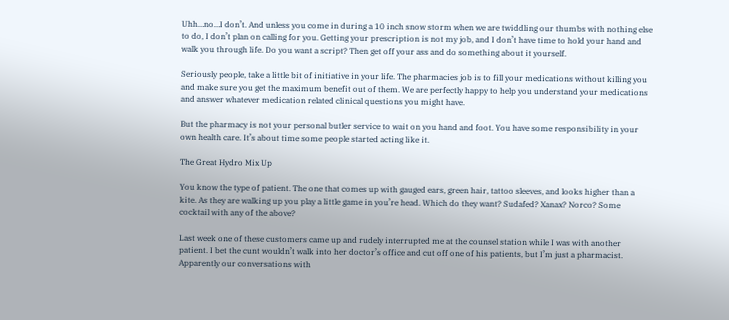Uhh…no…I don’t. And unless you come in during a 10 inch snow storm when we are twiddling our thumbs with nothing else to do, I don’t plan on calling for you. Getting your prescription is not my job, and I don’t have time to hold your hand and walk you through life. Do you want a script? Then get off your ass and do something about it yourself.

Seriously people, take a little bit of initiative in your life. The pharmacies job is to fill your medications without killing you and make sure you get the maximum benefit out of them. We are perfectly happy to help you understand your medications and answer whatever medication related clinical questions you might have.

But the pharmacy is not your personal butler service to wait on you hand and foot. You have some responsibility in your own health care. It’s about time some people started acting like it.

The Great Hydro Mix Up

You know the type of patient. The one that comes up with gauged ears, green hair, tattoo sleeves, and looks higher than a kite. As they are walking up you play a little game in you’re head. Which do they want? Sudafed? Xanax? Norco? Some cocktail with any of the above?

Last week one of these customers came up and rudely interrupted me at the counsel station while I was with another patient. I bet the cunt wouldn’t walk into her doctor’s office and cut off one of his patients, but I’m just a pharmacist. Apparently our conversations with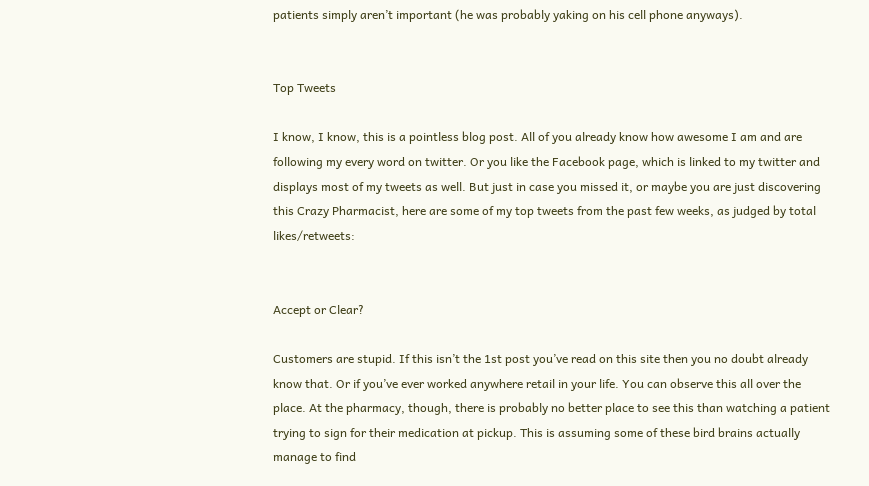patients simply aren’t important (he was probably yaking on his cell phone anyways).


Top Tweets

I know, I know, this is a pointless blog post. All of you already know how awesome I am and are following my every word on twitter. Or you like the Facebook page, which is linked to my twitter and displays most of my tweets as well. But just in case you missed it, or maybe you are just discovering this Crazy Pharmacist, here are some of my top tweets from the past few weeks, as judged by total likes/retweets:


Accept or Clear?

Customers are stupid. If this isn’t the 1st post you’ve read on this site then you no doubt already know that. Or if you’ve ever worked anywhere retail in your life. You can observe this all over the place. At the pharmacy, though, there is probably no better place to see this than watching a patient trying to sign for their medication at pickup. This is assuming some of these bird brains actually manage to find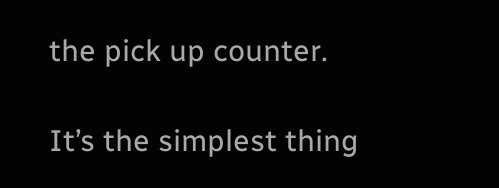the pick up counter.

It’s the simplest thing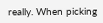really. When picking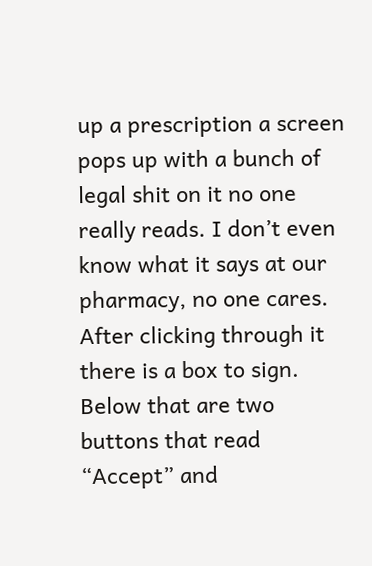up a prescription a screen pops up with a bunch of legal shit on it no one really reads. I don’t even know what it says at our pharmacy, no one cares. After clicking through it there is a box to sign. Below that are two buttons that read “Accept” and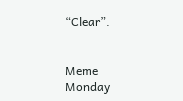“Clear”.


Meme Monday